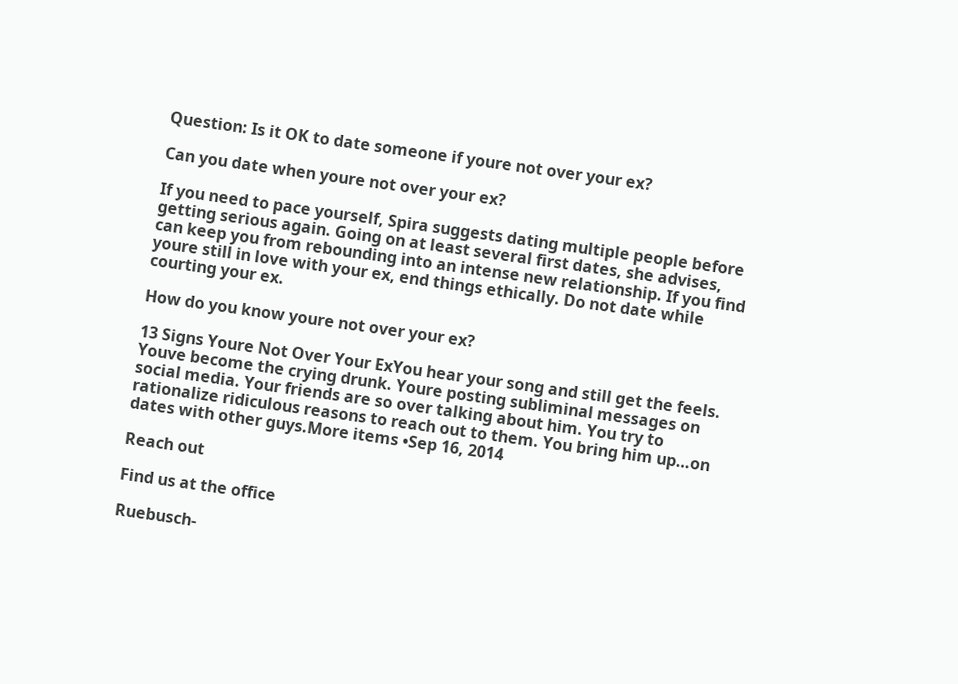Question: Is it OK to date someone if youre not over your ex?

Can you date when youre not over your ex?

If you need to pace yourself, Spira suggests dating multiple people before getting serious again. Going on at least several first dates, she advises, can keep you from rebounding into an intense new relationship. If you find youre still in love with your ex, end things ethically. Do not date while courting your ex.

How do you know youre not over your ex?

13 Signs Youre Not Over Your ExYou hear your song and still get the feels. Youve become the crying drunk. Youre posting subliminal messages on social media. Your friends are so over talking about him. You try to rationalize ridiculous reasons to reach out to them. You bring him up…on dates with other guys.More items •Sep 16, 2014

Reach out

Find us at the office

Ruebusch-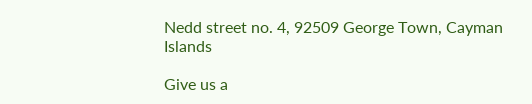Nedd street no. 4, 92509 George Town, Cayman Islands

Give us a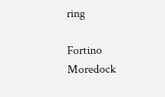ring

Fortino Moredock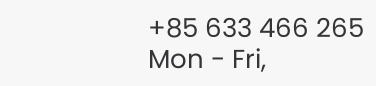+85 633 466 265
Mon - Fri,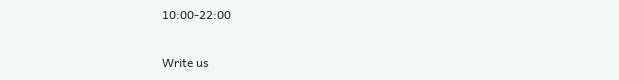10:00-22:00

Write us